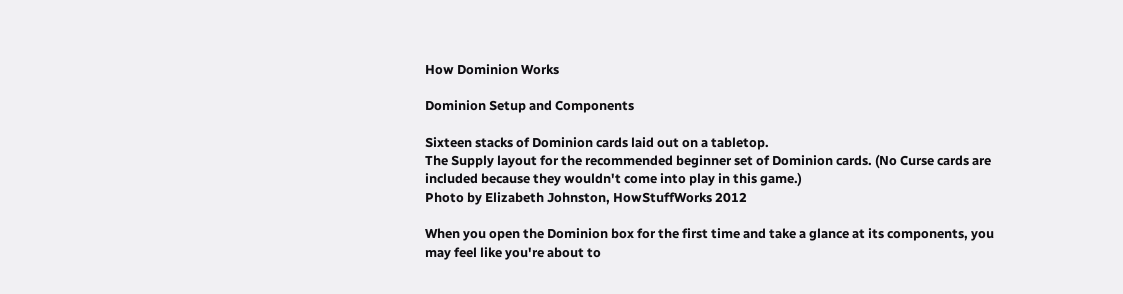How Dominion Works

Dominion Setup and Components

Sixteen stacks of Dominion cards laid out on a tabletop.
The Supply layout for the recommended beginner set of Dominion cards. (No Curse cards are included because they wouldn't come into play in this game.)
Photo by Elizabeth Johnston, HowStuffWorks 2012

When you open the Dominion box for the first time and take a glance at its components, you may feel like you're about to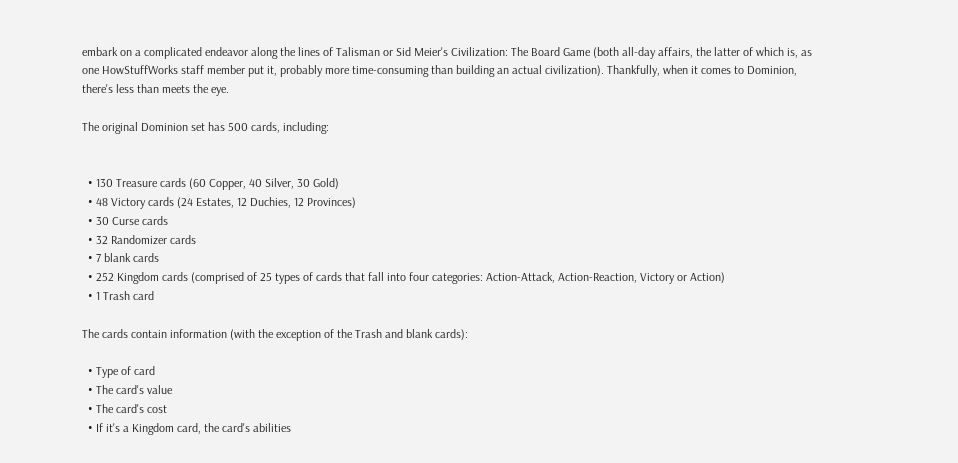embark on a complicated endeavor along the lines of Talisman or Sid Meier's Civilization: The Board Game (both all-day affairs, the latter of which is, as one HowStuffWorks staff member put it, probably more time-consuming than building an actual civilization). Thankfully, when it comes to Dominion, there's less than meets the eye.

The original Dominion set has 500 cards, including:


  • 130 Treasure cards (60 Copper, 40 Silver, 30 Gold)
  • 48 Victory cards (24 Estates, 12 Duchies, 12 Provinces)
  • 30 Curse cards
  • 32 Randomizer cards
  • 7 blank cards
  • 252 Kingdom cards (comprised of 25 types of cards that fall into four categories: Action-Attack, Action-Reaction, Victory or Action)
  • 1 Trash card

The cards contain information (with the exception of the Trash and blank cards):

  • Type of card
  • The card's value
  • The card's cost
  • If it's a Kingdom card, the card's abilities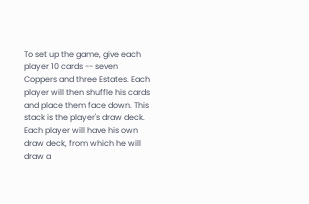To set up the game, give each player 10 cards -- seven Coppers and three Estates. Each player will then shuffle his cards and place them face down. This stack is the player's draw deck. Each player will have his own draw deck, from which he will draw a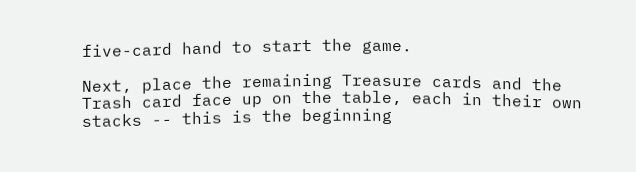five-card hand to start the game.

Next, place the remaining Treasure cards and the Trash card face up on the table, each in their own stacks -- this is the beginning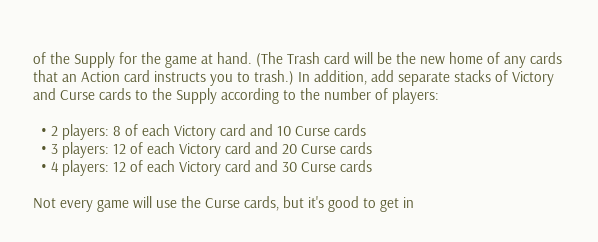of the Supply for the game at hand. (The Trash card will be the new home of any cards that an Action card instructs you to trash.) In addition, add separate stacks of Victory and Curse cards to the Supply according to the number of players:

  • 2 players: 8 of each Victory card and 10 Curse cards
  • 3 players: 12 of each Victory card and 20 Curse cards
  • 4 players: 12 of each Victory card and 30 Curse cards

Not every game will use the Curse cards, but it's good to get in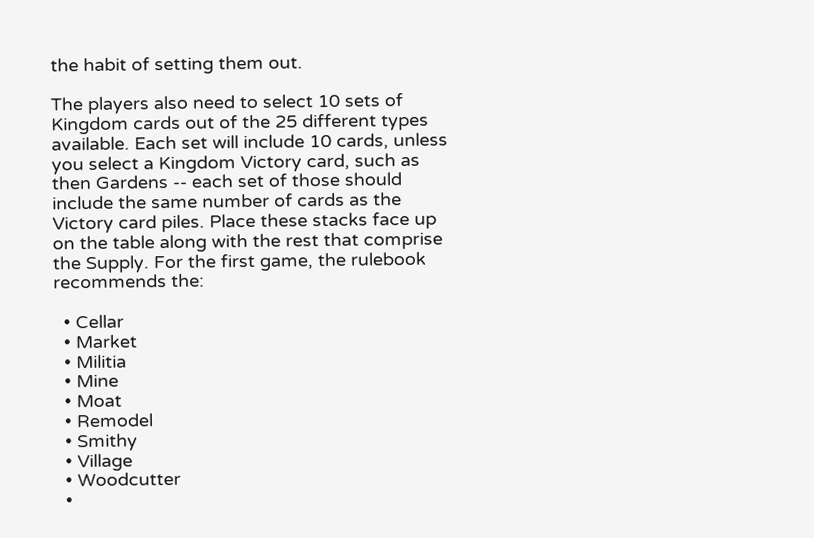the habit of setting them out.

The players also need to select 10 sets of Kingdom cards out of the 25 different types available. Each set will include 10 cards, unless you select a Kingdom Victory card, such as then Gardens -- each set of those should include the same number of cards as the Victory card piles. Place these stacks face up on the table along with the rest that comprise the Supply. For the first game, the rulebook recommends the:

  • Cellar
  • Market
  • Militia
  • Mine
  • Moat
  • Remodel
  • Smithy
  • Village
  • Woodcutter
  •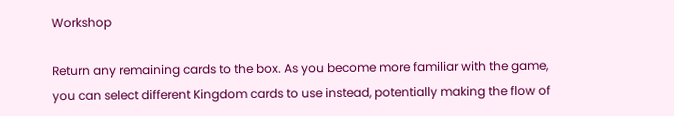Workshop

Return any remaining cards to the box. As you become more familiar with the game, you can select different Kingdom cards to use instead, potentially making the flow of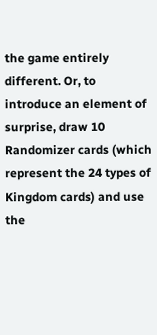the game entirely different. Or, to introduce an element of surprise, draw 10 Randomizer cards (which represent the 24 types of Kingdom cards) and use the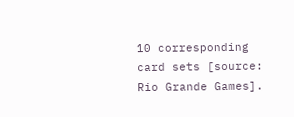10 corresponding card sets [source: Rio Grande Games].